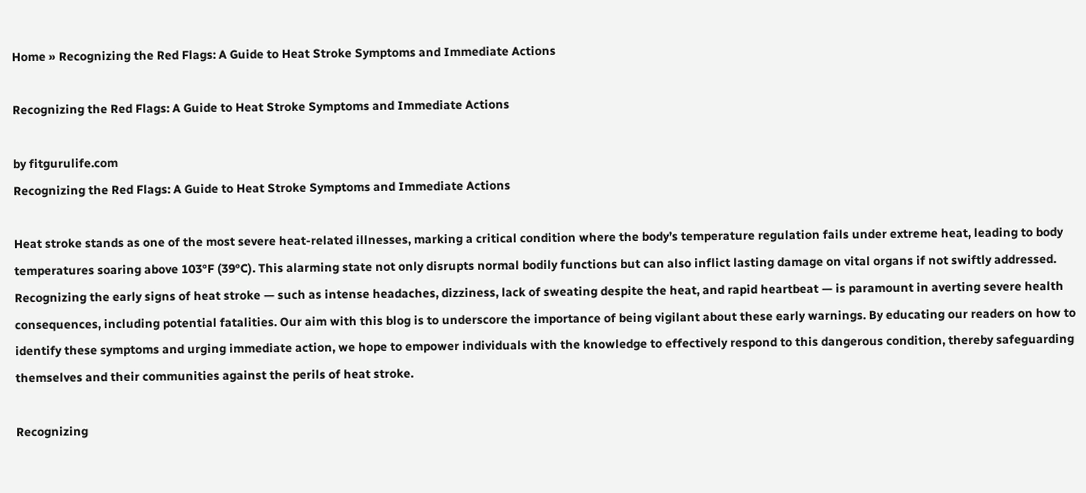Home » Recognizing the Red Flags: A Guide to Heat Stroke Symptoms and Immediate Actions

Recognizing the Red Flags: A Guide to Heat Stroke Symptoms and Immediate Actions

by fitgurulife.com
Recognizing the Red Flags: A Guide to Heat Stroke Symptoms and Immediate Actions

Heat stroke stands as one of the most severe heat-related illnesses, marking a critical condition where the body’s temperature regulation fails under extreme heat, leading to body temperatures soaring above 103°F (39°C). This alarming state not only disrupts normal bodily functions but can also inflict lasting damage on vital organs if not swiftly addressed. Recognizing the early signs of heat stroke — such as intense headaches, dizziness, lack of sweating despite the heat, and rapid heartbeat — is paramount in averting severe health consequences, including potential fatalities. Our aim with this blog is to underscore the importance of being vigilant about these early warnings. By educating our readers on how to identify these symptoms and urging immediate action, we hope to empower individuals with the knowledge to effectively respond to this dangerous condition, thereby safeguarding themselves and their communities against the perils of heat stroke.

Recognizing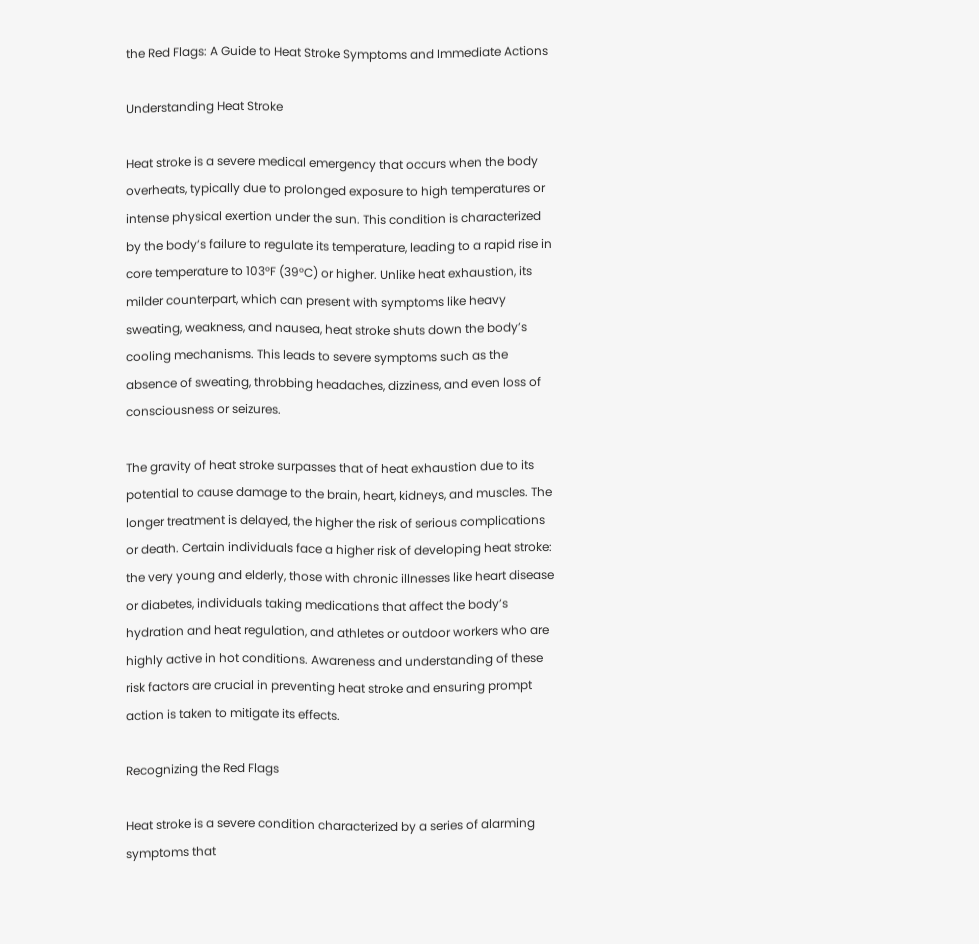the Red Flags: A Guide to Heat Stroke Symptoms and Immediate Actions

Understanding Heat Stroke

Heat stroke is a severe medical emergency that occurs when the body overheats, typically due to prolonged exposure to high temperatures or intense physical exertion under the sun. This condition is characterized by the body’s failure to regulate its temperature, leading to a rapid rise in core temperature to 103°F (39°C) or higher. Unlike heat exhaustion, its milder counterpart, which can present with symptoms like heavy sweating, weakness, and nausea, heat stroke shuts down the body’s cooling mechanisms. This leads to severe symptoms such as the absence of sweating, throbbing headaches, dizziness, and even loss of consciousness or seizures.

The gravity of heat stroke surpasses that of heat exhaustion due to its potential to cause damage to the brain, heart, kidneys, and muscles. The longer treatment is delayed, the higher the risk of serious complications or death. Certain individuals face a higher risk of developing heat stroke: the very young and elderly, those with chronic illnesses like heart disease or diabetes, individuals taking medications that affect the body’s hydration and heat regulation, and athletes or outdoor workers who are highly active in hot conditions. Awareness and understanding of these risk factors are crucial in preventing heat stroke and ensuring prompt action is taken to mitigate its effects.

Recognizing the Red Flags

Heat stroke is a severe condition characterized by a series of alarming symptoms that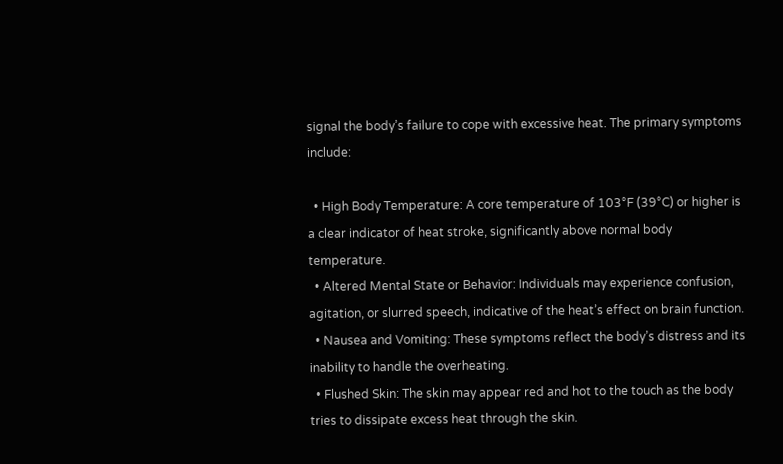signal the body’s failure to cope with excessive heat. The primary symptoms include:

  • High Body Temperature: A core temperature of 103°F (39°C) or higher is a clear indicator of heat stroke, significantly above normal body temperature.
  • Altered Mental State or Behavior: Individuals may experience confusion, agitation, or slurred speech, indicative of the heat’s effect on brain function.
  • Nausea and Vomiting: These symptoms reflect the body’s distress and its inability to handle the overheating.
  • Flushed Skin: The skin may appear red and hot to the touch as the body tries to dissipate excess heat through the skin.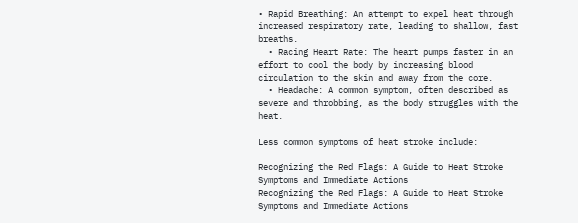• Rapid Breathing: An attempt to expel heat through increased respiratory rate, leading to shallow, fast breaths.
  • Racing Heart Rate: The heart pumps faster in an effort to cool the body by increasing blood circulation to the skin and away from the core.
  • Headache: A common symptom, often described as severe and throbbing, as the body struggles with the heat.

Less common symptoms of heat stroke include:

Recognizing the Red Flags: A Guide to Heat Stroke Symptoms and Immediate Actions
Recognizing the Red Flags: A Guide to Heat Stroke Symptoms and Immediate Actions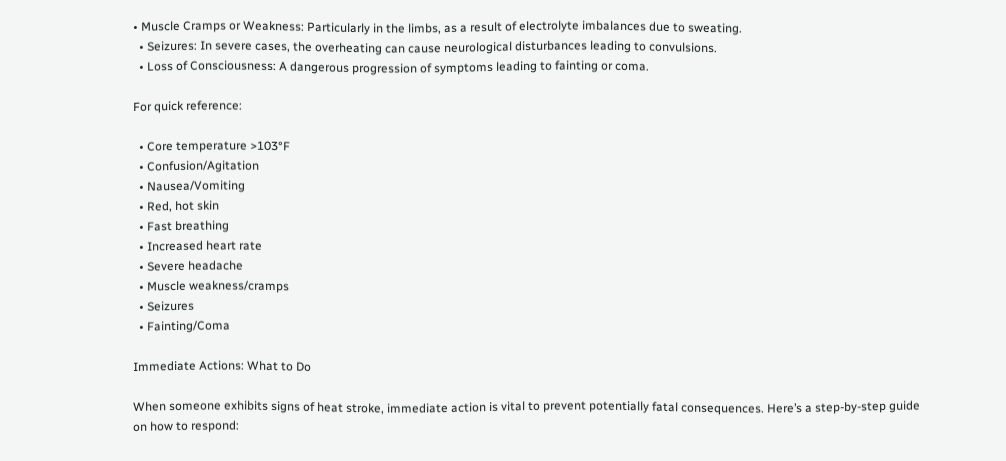• Muscle Cramps or Weakness: Particularly in the limbs, as a result of electrolyte imbalances due to sweating.
  • Seizures: In severe cases, the overheating can cause neurological disturbances leading to convulsions.
  • Loss of Consciousness: A dangerous progression of symptoms leading to fainting or coma.

For quick reference:

  • Core temperature >103°F
  • Confusion/Agitation
  • Nausea/Vomiting
  • Red, hot skin
  • Fast breathing
  • Increased heart rate
  • Severe headache
  • Muscle weakness/cramps
  • Seizures
  • Fainting/Coma

Immediate Actions: What to Do

When someone exhibits signs of heat stroke, immediate action is vital to prevent potentially fatal consequences. Here’s a step-by-step guide on how to respond: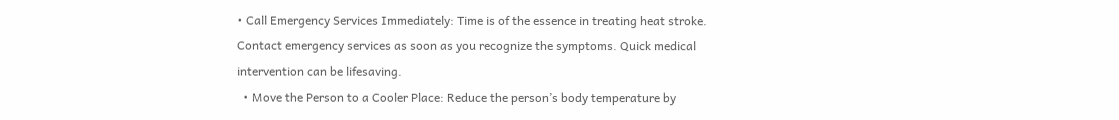• Call Emergency Services Immediately: Time is of the essence in treating heat stroke. Contact emergency services as soon as you recognize the symptoms. Quick medical intervention can be lifesaving.
  • Move the Person to a Cooler Place: Reduce the person’s body temperature by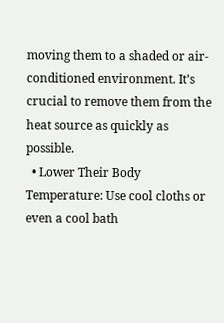moving them to a shaded or air-conditioned environment. It’s crucial to remove them from the heat source as quickly as possible.
  • Lower Their Body Temperature: Use cool cloths or even a cool bath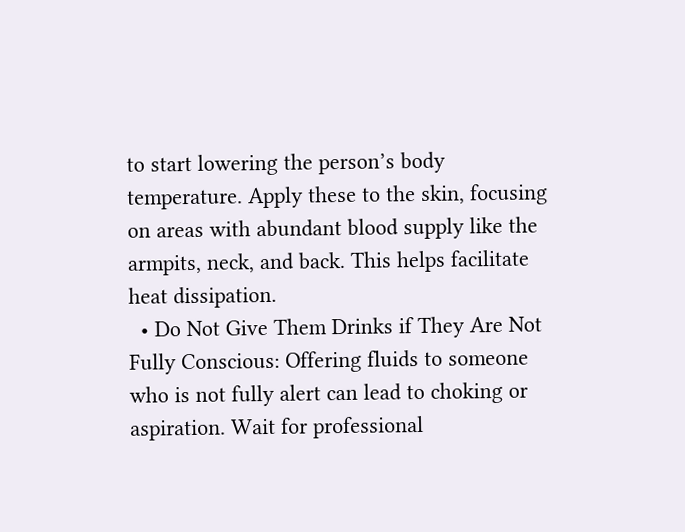to start lowering the person’s body temperature. Apply these to the skin, focusing on areas with abundant blood supply like the armpits, neck, and back. This helps facilitate heat dissipation.
  • Do Not Give Them Drinks if They Are Not Fully Conscious: Offering fluids to someone who is not fully alert can lead to choking or aspiration. Wait for professional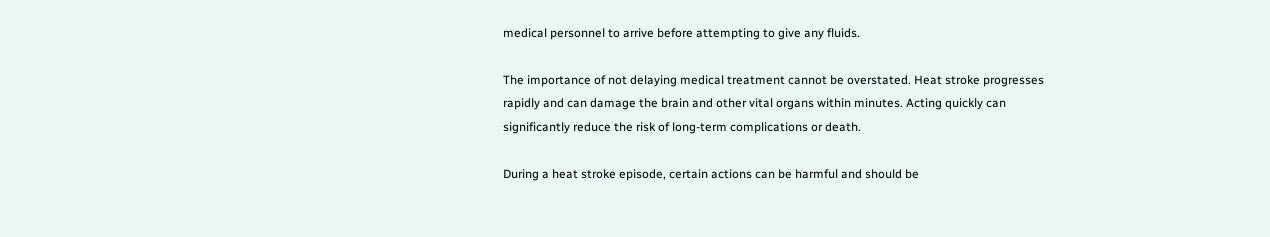medical personnel to arrive before attempting to give any fluids.

The importance of not delaying medical treatment cannot be overstated. Heat stroke progresses rapidly and can damage the brain and other vital organs within minutes. Acting quickly can significantly reduce the risk of long-term complications or death.

During a heat stroke episode, certain actions can be harmful and should be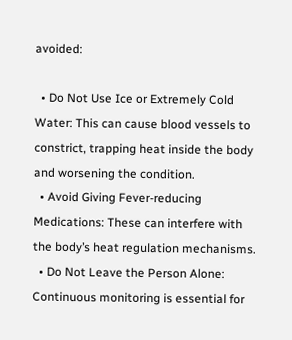avoided:

  • Do Not Use Ice or Extremely Cold Water: This can cause blood vessels to constrict, trapping heat inside the body and worsening the condition.
  • Avoid Giving Fever-reducing Medications: These can interfere with the body’s heat regulation mechanisms.
  • Do Not Leave the Person Alone: Continuous monitoring is essential for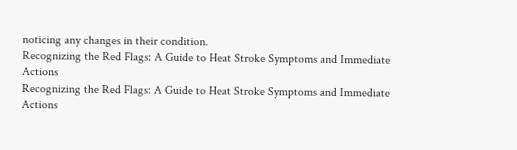noticing any changes in their condition.
Recognizing the Red Flags: A Guide to Heat Stroke Symptoms and Immediate Actions
Recognizing the Red Flags: A Guide to Heat Stroke Symptoms and Immediate Actions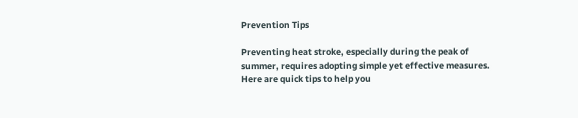Prevention Tips

Preventing heat stroke, especially during the peak of summer, requires adopting simple yet effective measures. Here are quick tips to help you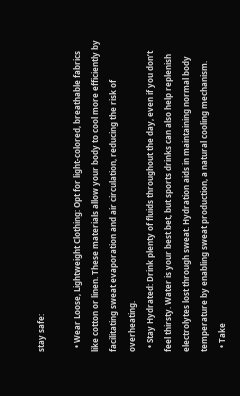stay safe:

  • Wear Loose, Lightweight Clothing: Opt for light-colored, breathable fabrics like cotton or linen. These materials allow your body to cool more efficiently by facilitating sweat evaporation and air circulation, reducing the risk of overheating.
  • Stay Hydrated: Drink plenty of fluids throughout the day, even if you don’t feel thirsty. Water is your best bet, but sports drinks can also help replenish electrolytes lost through sweat. Hydration aids in maintaining normal body temperature by enabling sweat production, a natural cooling mechanism.
  • Take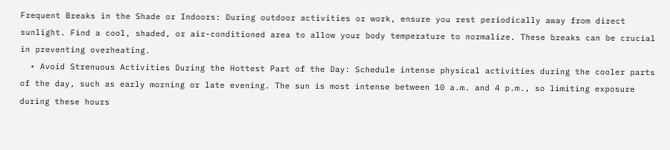Frequent Breaks in the Shade or Indoors: During outdoor activities or work, ensure you rest periodically away from direct sunlight. Find a cool, shaded, or air-conditioned area to allow your body temperature to normalize. These breaks can be crucial in preventing overheating.
  • Avoid Strenuous Activities During the Hottest Part of the Day: Schedule intense physical activities during the cooler parts of the day, such as early morning or late evening. The sun is most intense between 10 a.m. and 4 p.m., so limiting exposure during these hours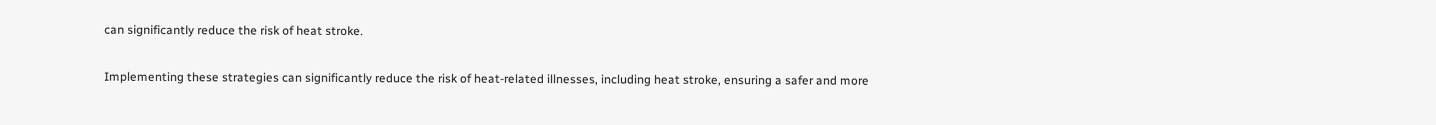can significantly reduce the risk of heat stroke.

Implementing these strategies can significantly reduce the risk of heat-related illnesses, including heat stroke, ensuring a safer and more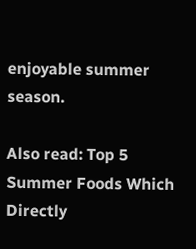enjoyable summer season.

Also read: Top 5 Summer Foods Which Directly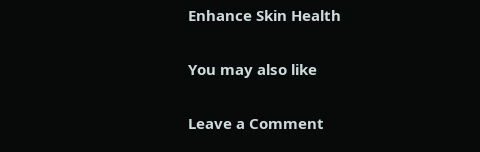Enhance Skin Health

You may also like

Leave a Comment